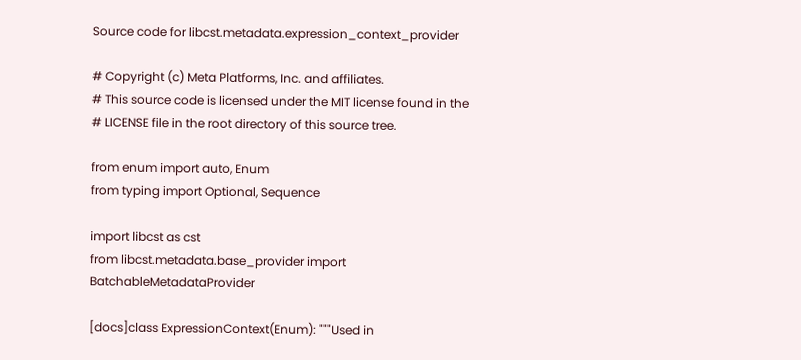Source code for libcst.metadata.expression_context_provider

# Copyright (c) Meta Platforms, Inc. and affiliates.
# This source code is licensed under the MIT license found in the
# LICENSE file in the root directory of this source tree.

from enum import auto, Enum
from typing import Optional, Sequence

import libcst as cst
from libcst.metadata.base_provider import BatchableMetadataProvider

[docs]class ExpressionContext(Enum): """Used in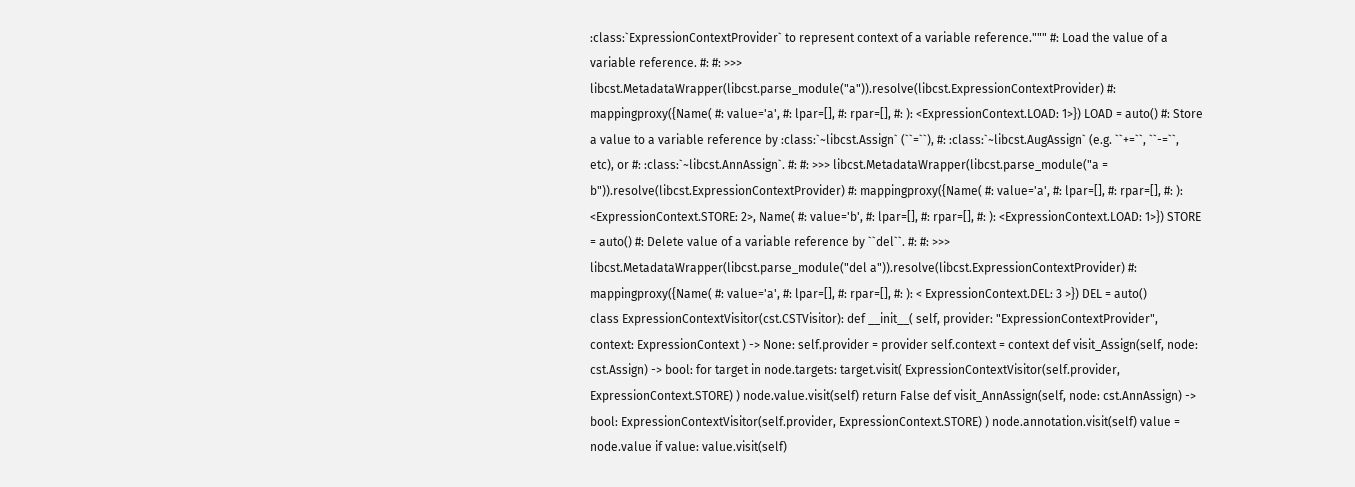:class:`ExpressionContextProvider` to represent context of a variable reference.""" #: Load the value of a variable reference. #: #: >>> libcst.MetadataWrapper(libcst.parse_module("a")).resolve(libcst.ExpressionContextProvider) #: mappingproxy({Name( #: value='a', #: lpar=[], #: rpar=[], #: ): <ExpressionContext.LOAD: 1>}) LOAD = auto() #: Store a value to a variable reference by :class:`~libcst.Assign` (``=``), #: :class:`~libcst.AugAssign` (e.g. ``+=``, ``-=``, etc), or #: :class:`~libcst.AnnAssign`. #: #: >>> libcst.MetadataWrapper(libcst.parse_module("a = b")).resolve(libcst.ExpressionContextProvider) #: mappingproxy({Name( #: value='a', #: lpar=[], #: rpar=[], #: ): <ExpressionContext.STORE: 2>, Name( #: value='b', #: lpar=[], #: rpar=[], #: ): <ExpressionContext.LOAD: 1>}) STORE = auto() #: Delete value of a variable reference by ``del``. #: #: >>> libcst.MetadataWrapper(libcst.parse_module("del a")).resolve(libcst.ExpressionContextProvider) #: mappingproxy({Name( #: value='a', #: lpar=[], #: rpar=[], #: ): < ExpressionContext.DEL: 3 >}) DEL = auto()
class ExpressionContextVisitor(cst.CSTVisitor): def __init__( self, provider: "ExpressionContextProvider", context: ExpressionContext ) -> None: self.provider = provider self.context = context def visit_Assign(self, node: cst.Assign) -> bool: for target in node.targets: target.visit( ExpressionContextVisitor(self.provider, ExpressionContext.STORE) ) node.value.visit(self) return False def visit_AnnAssign(self, node: cst.AnnAssign) -> bool: ExpressionContextVisitor(self.provider, ExpressionContext.STORE) ) node.annotation.visit(self) value = node.value if value: value.visit(self)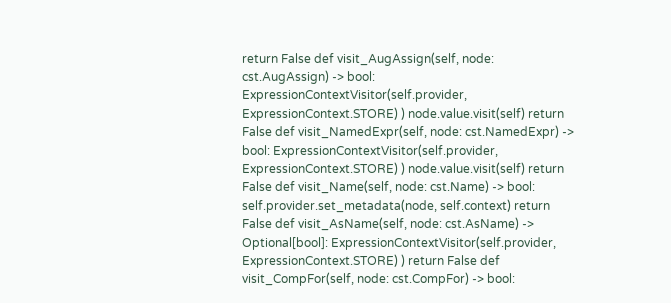return False def visit_AugAssign(self, node: cst.AugAssign) -> bool: ExpressionContextVisitor(self.provider, ExpressionContext.STORE) ) node.value.visit(self) return False def visit_NamedExpr(self, node: cst.NamedExpr) -> bool: ExpressionContextVisitor(self.provider, ExpressionContext.STORE) ) node.value.visit(self) return False def visit_Name(self, node: cst.Name) -> bool: self.provider.set_metadata(node, self.context) return False def visit_AsName(self, node: cst.AsName) -> Optional[bool]: ExpressionContextVisitor(self.provider, ExpressionContext.STORE) ) return False def visit_CompFor(self, node: cst.CompFor) -> bool: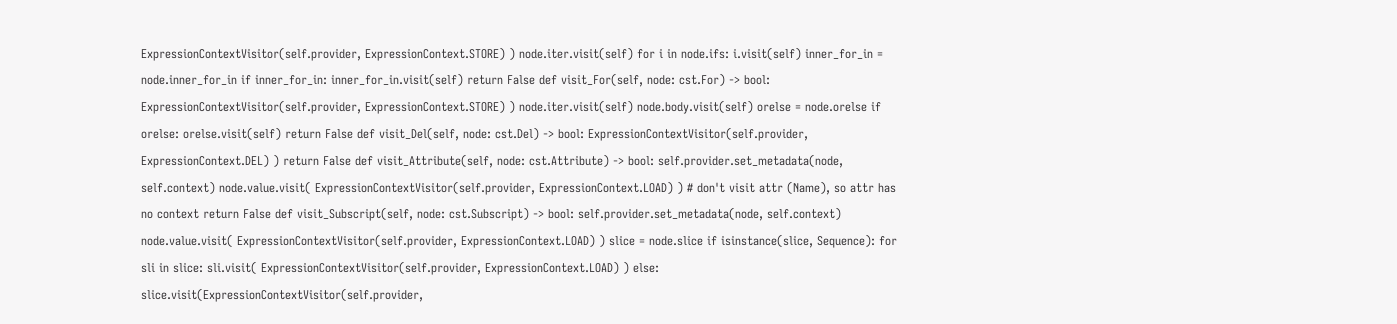ExpressionContextVisitor(self.provider, ExpressionContext.STORE) ) node.iter.visit(self) for i in node.ifs: i.visit(self) inner_for_in = node.inner_for_in if inner_for_in: inner_for_in.visit(self) return False def visit_For(self, node: cst.For) -> bool: ExpressionContextVisitor(self.provider, ExpressionContext.STORE) ) node.iter.visit(self) node.body.visit(self) orelse = node.orelse if orelse: orelse.visit(self) return False def visit_Del(self, node: cst.Del) -> bool: ExpressionContextVisitor(self.provider, ExpressionContext.DEL) ) return False def visit_Attribute(self, node: cst.Attribute) -> bool: self.provider.set_metadata(node, self.context) node.value.visit( ExpressionContextVisitor(self.provider, ExpressionContext.LOAD) ) # don't visit attr (Name), so attr has no context return False def visit_Subscript(self, node: cst.Subscript) -> bool: self.provider.set_metadata(node, self.context) node.value.visit( ExpressionContextVisitor(self.provider, ExpressionContext.LOAD) ) slice = node.slice if isinstance(slice, Sequence): for sli in slice: sli.visit( ExpressionContextVisitor(self.provider, ExpressionContext.LOAD) ) else: slice.visit(ExpressionContextVisitor(self.provider,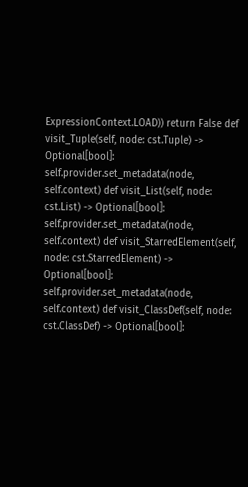ExpressionContext.LOAD)) return False def visit_Tuple(self, node: cst.Tuple) -> Optional[bool]: self.provider.set_metadata(node, self.context) def visit_List(self, node: cst.List) -> Optional[bool]: self.provider.set_metadata(node, self.context) def visit_StarredElement(self, node: cst.StarredElement) -> Optional[bool]: self.provider.set_metadata(node, self.context) def visit_ClassDef(self, node: cst.ClassDef) -> Optional[bool]: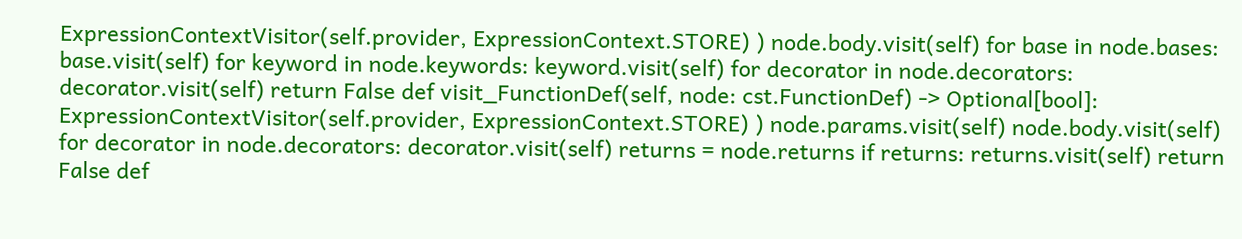ExpressionContextVisitor(self.provider, ExpressionContext.STORE) ) node.body.visit(self) for base in node.bases: base.visit(self) for keyword in node.keywords: keyword.visit(self) for decorator in node.decorators: decorator.visit(self) return False def visit_FunctionDef(self, node: cst.FunctionDef) -> Optional[bool]: ExpressionContextVisitor(self.provider, ExpressionContext.STORE) ) node.params.visit(self) node.body.visit(self) for decorator in node.decorators: decorator.visit(self) returns = node.returns if returns: returns.visit(self) return False def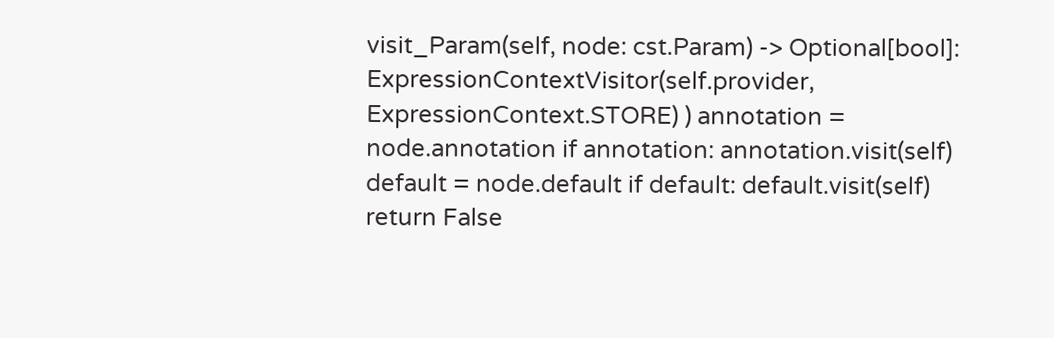visit_Param(self, node: cst.Param) -> Optional[bool]: ExpressionContextVisitor(self.provider, ExpressionContext.STORE) ) annotation = node.annotation if annotation: annotation.visit(self) default = node.default if default: default.visit(self) return False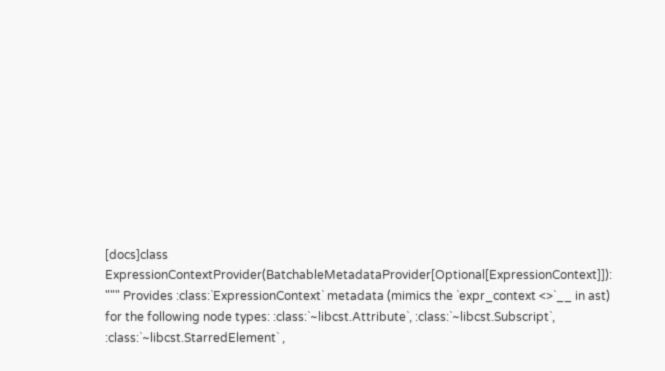[docs]class ExpressionContextProvider(BatchableMetadataProvider[Optional[ExpressionContext]]): """ Provides :class:`ExpressionContext` metadata (mimics the `expr_context <>`__ in ast) for the following node types: :class:`~libcst.Attribute`, :class:`~libcst.Subscript`, :class:`~libcst.StarredElement` ,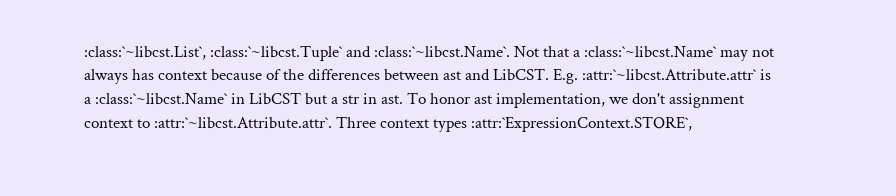:class:`~libcst.List`, :class:`~libcst.Tuple` and :class:`~libcst.Name`. Not that a :class:`~libcst.Name` may not always has context because of the differences between ast and LibCST. E.g. :attr:`~libcst.Attribute.attr` is a :class:`~libcst.Name` in LibCST but a str in ast. To honor ast implementation, we don't assignment context to :attr:`~libcst.Attribute.attr`. Three context types :attr:`ExpressionContext.STORE`,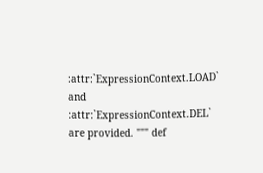:attr:`ExpressionContext.LOAD` and :attr:`ExpressionContext.DEL` are provided. """ def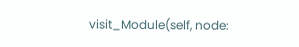visit_Module(self, node: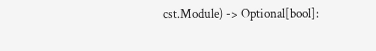cst.Module) -> Optional[bool]: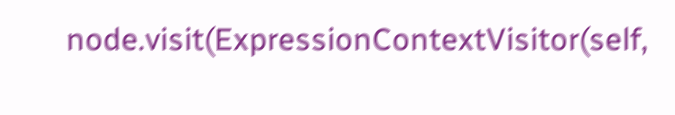node.visit(ExpressionContextVisitor(self,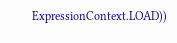ExpressionContext.LOAD))